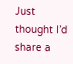Just thought I’d share a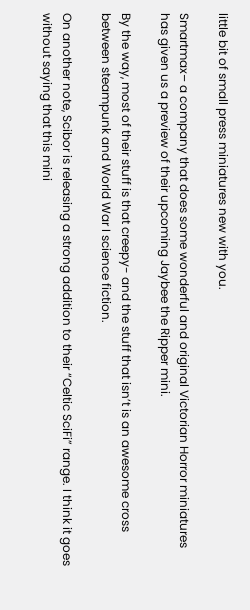little bit of small press miniatures new with you.

Smartmax– a company that does some wonderful and original Victorian Horror miniatures has given us a preview of their upcoming Jaybee the Ripper mini.

By the way, most of their stuff is that creepy- and the stuff that isn’t is an awesome cross between steampunk and World War I science fiction.

On another note, Scibor is releasing a strong addition to their “Celtic SciFi” range. I think it goes without saying that this mini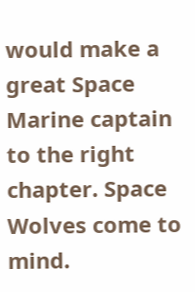would make a great Space Marine captain to the right chapter. Space Wolves come to mind.